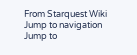From Starquest Wiki
Jump to navigation Jump to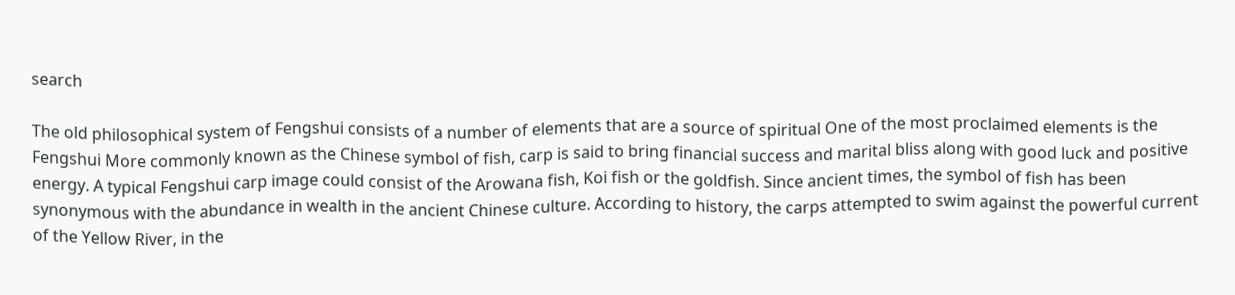search

The old philosophical system of Fengshui consists of a number of elements that are a source of spiritual One of the most proclaimed elements is the Fengshui More commonly known as the Chinese symbol of fish, carp is said to bring financial success and marital bliss along with good luck and positive energy. A typical Fengshui carp image could consist of the Arowana fish, Koi fish or the goldfish. Since ancient times, the symbol of fish has been synonymous with the abundance in wealth in the ancient Chinese culture. According to history, the carps attempted to swim against the powerful current of the Yellow River, in the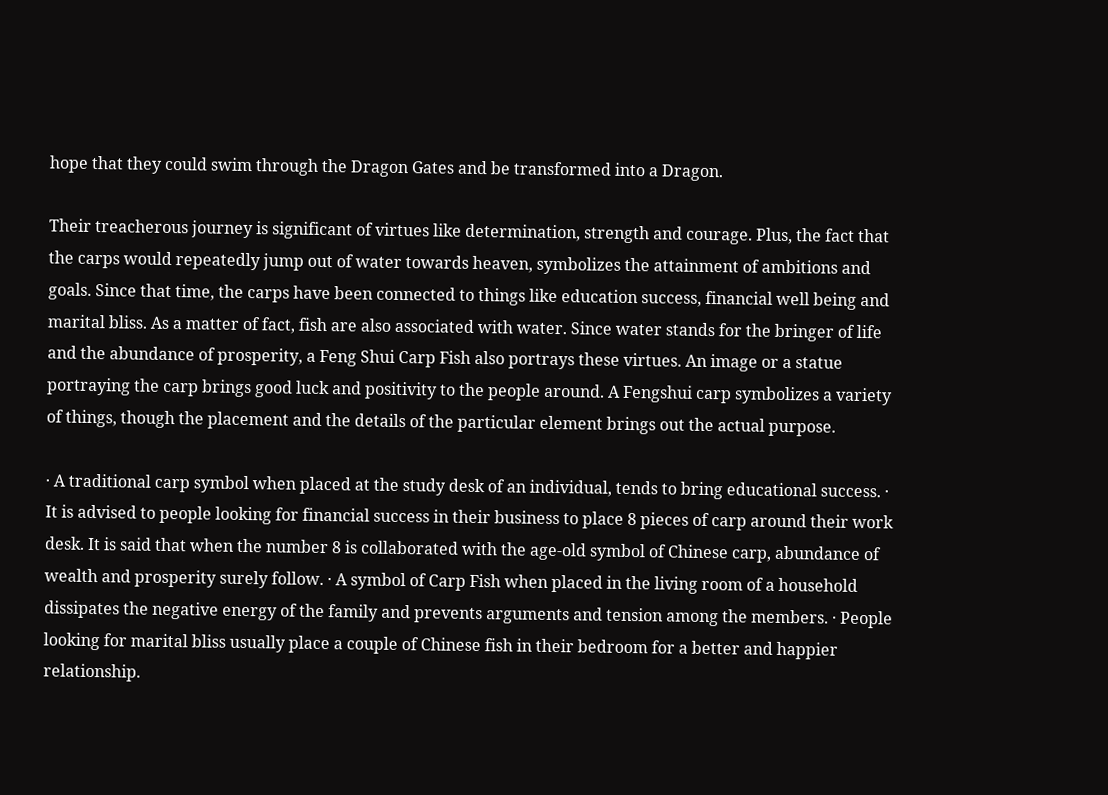hope that they could swim through the Dragon Gates and be transformed into a Dragon.

Their treacherous journey is significant of virtues like determination, strength and courage. Plus, the fact that the carps would repeatedly jump out of water towards heaven, symbolizes the attainment of ambitions and goals. Since that time, the carps have been connected to things like education success, financial well being and marital bliss. As a matter of fact, fish are also associated with water. Since water stands for the bringer of life and the abundance of prosperity, a Feng Shui Carp Fish also portrays these virtues. An image or a statue portraying the carp brings good luck and positivity to the people around. A Fengshui carp symbolizes a variety of things, though the placement and the details of the particular element brings out the actual purpose.

· A traditional carp symbol when placed at the study desk of an individual, tends to bring educational success. · It is advised to people looking for financial success in their business to place 8 pieces of carp around their work desk. It is said that when the number 8 is collaborated with the age-old symbol of Chinese carp, abundance of wealth and prosperity surely follow. · A symbol of Carp Fish when placed in the living room of a household dissipates the negative energy of the family and prevents arguments and tension among the members. · People looking for marital bliss usually place a couple of Chinese fish in their bedroom for a better and happier relationship.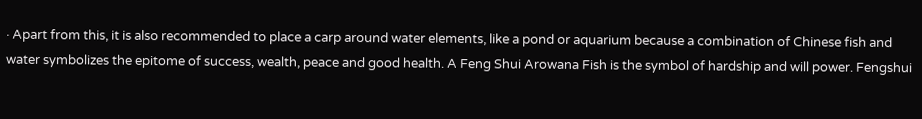· Apart from this, it is also recommended to place a carp around water elements, like a pond or aquarium because a combination of Chinese fish and water symbolizes the epitome of success, wealth, peace and good health. A Feng Shui Arowana Fish is the symbol of hardship and will power. Fengshui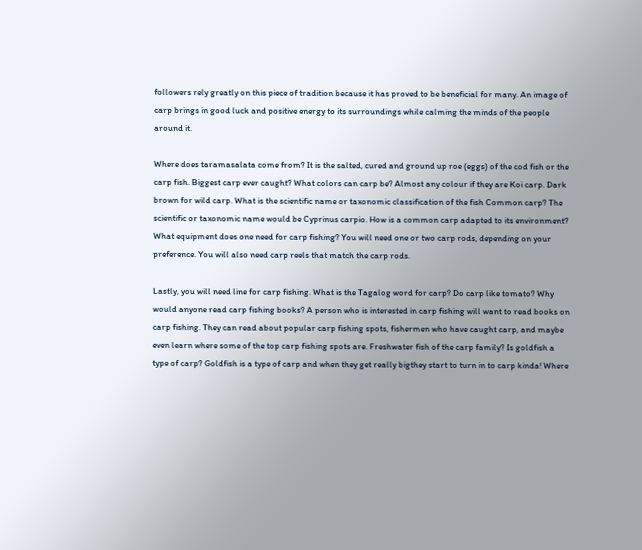followers rely greatly on this piece of tradition because it has proved to be beneficial for many. An image of carp brings in good luck and positive energy to its surroundings while calming the minds of the people around it.

Where does taramasalata come from? It is the salted, cured and ground up roe (eggs) of the cod fish or the carp fish. Biggest carp ever caught? What colors can carp be? Almost any colour if they are Koi carp. Dark brown for wild carp. What is the scientific name or taxonomic classification of the fish Common carp? The scientific or taxonomic name would be Cyprinus carpio. How is a common carp adapted to its environment? What equipment does one need for carp fishing? You will need one or two carp rods, depending on your preference. You will also need carp reels that match the carp rods.

Lastly, you will need line for carp fishing. What is the Tagalog word for carp? Do carp like tomato? Why would anyone read carp fishing books? A person who is interested in carp fishing will want to read books on carp fishing. They can read about popular carp fishing spots, fishermen who have caught carp, and maybe even learn where some of the top carp fishing spots are. Freshwater fish of the carp family? Is goldfish a type of carp? Goldfish is a type of carp and when they get really bigthey start to turn in to carp kinda! Where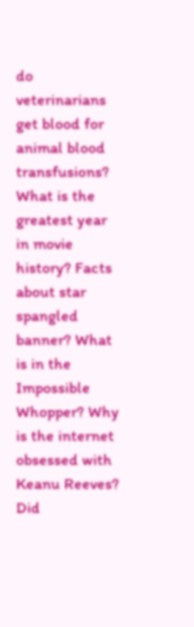do veterinarians get blood for animal blood transfusions? What is the greatest year in movie history? Facts about star spangled banner? What is in the Impossible Whopper? Why is the internet obsessed with Keanu Reeves? Did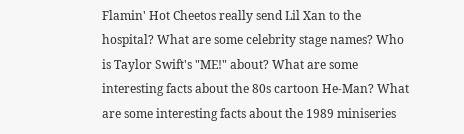Flamin' Hot Cheetos really send Lil Xan to the hospital? What are some celebrity stage names? Who is Taylor Swift's "ME!" about? What are some interesting facts about the 80s cartoon He-Man? What are some interesting facts about the 1989 miniseries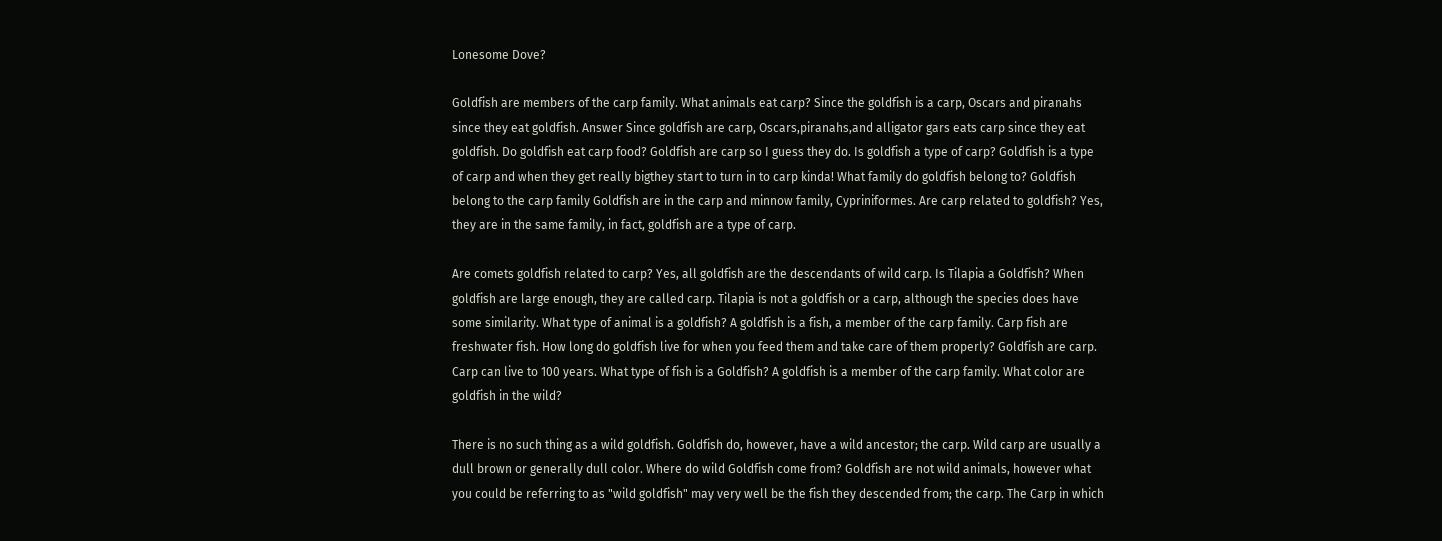Lonesome Dove?

Goldfish are members of the carp family. What animals eat carp? Since the goldfish is a carp, Oscars and piranahs since they eat goldfish. Answer Since goldfish are carp, Oscars,piranahs,and alligator gars eats carp since they eat goldfish. Do goldfish eat carp food? Goldfish are carp so I guess they do. Is goldfish a type of carp? Goldfish is a type of carp and when they get really bigthey start to turn in to carp kinda! What family do goldfish belong to? Goldfish belong to the carp family Goldfish are in the carp and minnow family, Cypriniformes. Are carp related to goldfish? Yes, they are in the same family, in fact, goldfish are a type of carp.

Are comets goldfish related to carp? Yes, all goldfish are the descendants of wild carp. Is Tilapia a Goldfish? When goldfish are large enough, they are called carp. Tilapia is not a goldfish or a carp, although the species does have some similarity. What type of animal is a goldfish? A goldfish is a fish, a member of the carp family. Carp fish are freshwater fish. How long do goldfish live for when you feed them and take care of them properly? Goldfish are carp. Carp can live to 100 years. What type of fish is a Goldfish? A goldfish is a member of the carp family. What color are goldfish in the wild?

There is no such thing as a wild goldfish. Goldfish do, however, have a wild ancestor; the carp. Wild carp are usually a dull brown or generally dull color. Where do wild Goldfish come from? Goldfish are not wild animals, however what you could be referring to as "wild goldfish" may very well be the fish they descended from; the carp. The Carp in which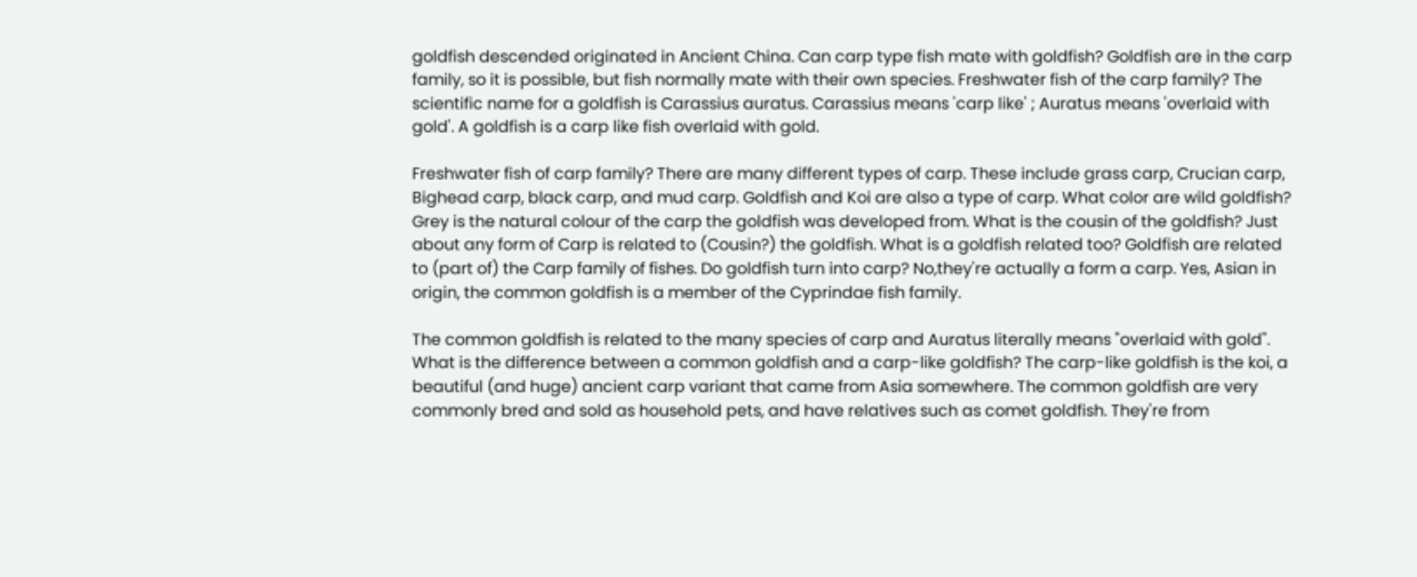goldfish descended originated in Ancient China. Can carp type fish mate with goldfish? Goldfish are in the carp family, so it is possible, but fish normally mate with their own species. Freshwater fish of the carp family? The scientific name for a goldfish is Carassius auratus. Carassius means 'carp like' ; Auratus means 'overlaid with gold'. A goldfish is a carp like fish overlaid with gold.

Freshwater fish of carp family? There are many different types of carp. These include grass carp, Crucian carp, Bighead carp, black carp, and mud carp. Goldfish and Koi are also a type of carp. What color are wild goldfish? Grey is the natural colour of the carp the goldfish was developed from. What is the cousin of the goldfish? Just about any form of Carp is related to (Cousin?) the goldfish. What is a goldfish related too? Goldfish are related to (part of) the Carp family of fishes. Do goldfish turn into carp? No,they're actually a form a carp. Yes, Asian in origin, the common goldfish is a member of the Cyprindae fish family.

The common goldfish is related to the many species of carp and Auratus literally means "overlaid with gold". What is the difference between a common goldfish and a carp-like goldfish? The carp-like goldfish is the koi, a beautiful (and huge) ancient carp variant that came from Asia somewhere. The common goldfish are very commonly bred and sold as household pets, and have relatives such as comet goldfish. They're from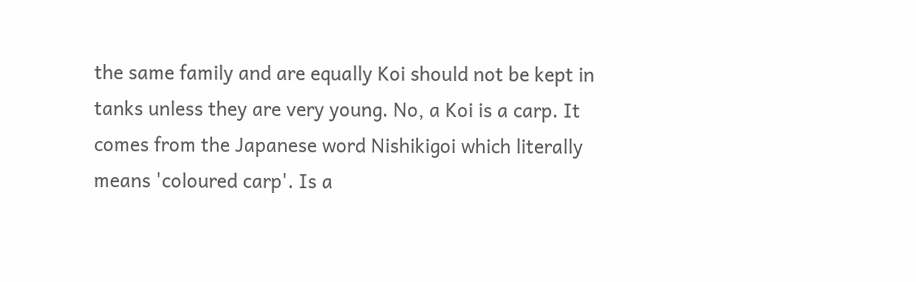the same family and are equally Koi should not be kept in tanks unless they are very young. No, a Koi is a carp. It comes from the Japanese word Nishikigoi which literally means 'coloured carp'. Is a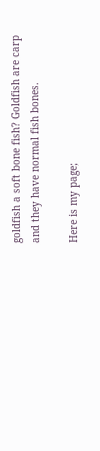goldfish a soft bone fish? Goldfish are carp and they have normal fish bones.

Here is my page;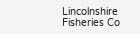Lincolnshire Fisheries Co